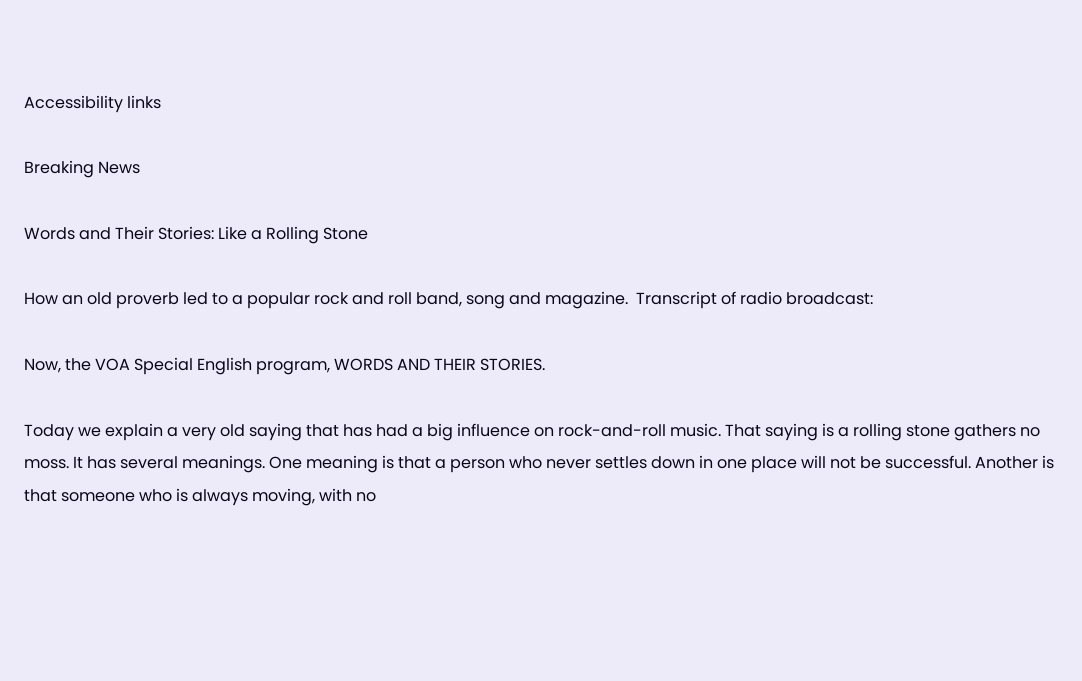Accessibility links

Breaking News

Words and Their Stories: Like a Rolling Stone

How an old proverb led to a popular rock and roll band, song and magazine.  Transcript of radio broadcast:

Now, the VOA Special English program, WORDS AND THEIR STORIES.

Today we explain a very old saying that has had a big influence on rock-and-roll music. That saying is a rolling stone gathers no moss. It has several meanings. One meaning is that a person who never settles down in one place will not be successful. Another is that someone who is always moving, with no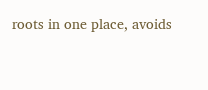roots in one place, avoids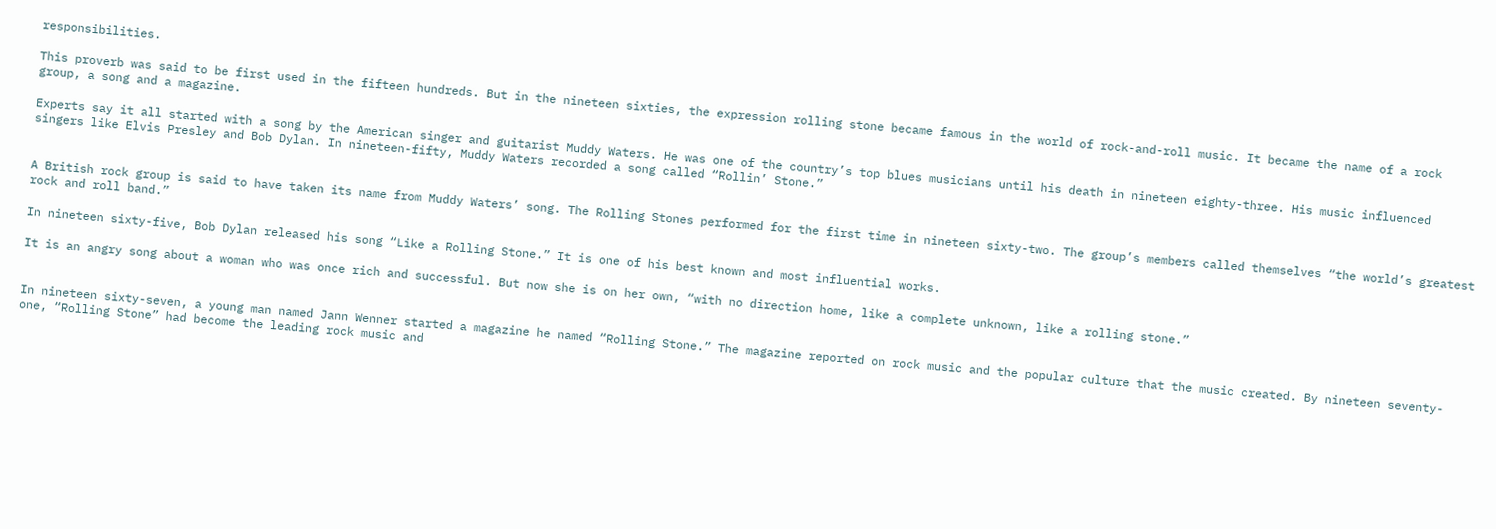responsibilities.

This proverb was said to be first used in the fifteen hundreds. But in the nineteen sixties, the expression rolling stone became famous in the world of rock-and-roll music. It became the name of a rock group, a song and a magazine.

Experts say it all started with a song by the American singer and guitarist Muddy Waters. He was one of the country’s top blues musicians until his death in nineteen eighty-three. His music influenced singers like Elvis Presley and Bob Dylan. In nineteen-fifty, Muddy Waters recorded a song called “Rollin’ Stone.”


A British rock group is said to have taken its name from Muddy Waters’ song. The Rolling Stones performed for the first time in nineteen sixty-two. The group’s members called themselves “the world’s greatest rock and roll band.”

In nineteen sixty-five, Bob Dylan released his song “Like a Rolling Stone.” It is one of his best known and most influential works.

It is an angry song about a woman who was once rich and successful. But now she is on her own, “with no direction home, like a complete unknown, like a rolling stone.”


In nineteen sixty-seven, a young man named Jann Wenner started a magazine he named “Rolling Stone.” The magazine reported on rock music and the popular culture that the music created. By nineteen seventy-one, “Rolling Stone” had become the leading rock music and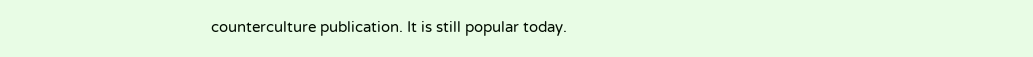counterculture publication. It is still popular today.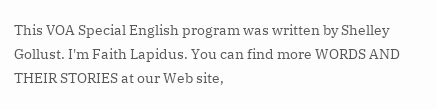This VOA Special English program was written by Shelley Gollust. I'm Faith Lapidus. You can find more WORDS AND THEIR STORIES at our Web site,